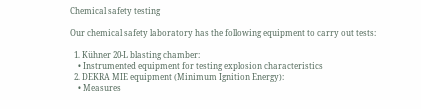Chemical safety testing

Our chemical safety laboratory has the following equipment to carry out tests:

  1. Kühner 20-L blasting chamber:
    • Instrumented equipment for testing explosion characteristics
  2. DEKRA MIE equipment (Minimum Ignition Energy):
    • Measures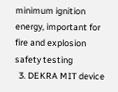minimum ignition energy, important for fire and explosion safety testing
  3. DEKRA MIT device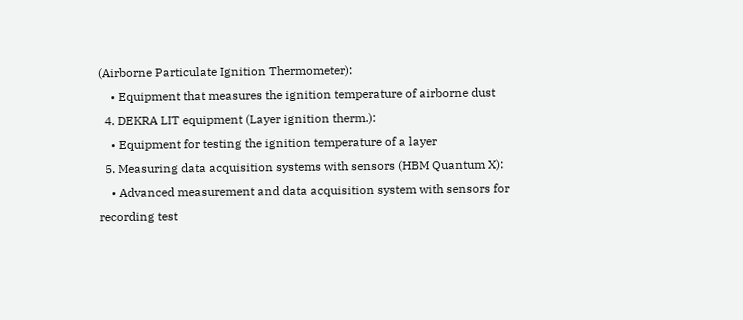(Airborne Particulate Ignition Thermometer):
    • Equipment that measures the ignition temperature of airborne dust
  4. DEKRA LIT equipment (Layer ignition therm.):
    • Equipment for testing the ignition temperature of a layer
  5. Measuring data acquisition systems with sensors (HBM Quantum X):
    • Advanced measurement and data acquisition system with sensors for recording test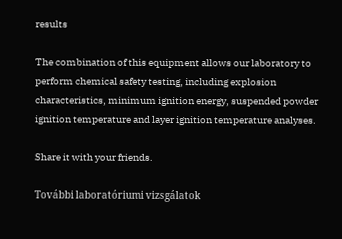results

The combination of this equipment allows our laboratory to perform chemical safety testing, including explosion characteristics, minimum ignition energy, suspended powder ignition temperature and layer ignition temperature analyses.

Share it with your friends.

További laboratóriumi vizsgálatok